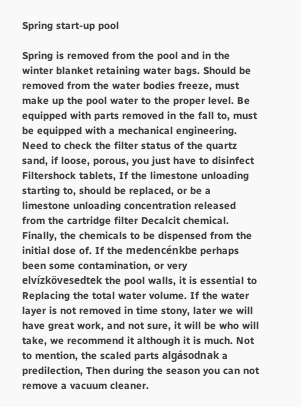Spring start-up pool

Spring is removed from the pool and in the winter blanket retaining water bags. Should be removed from the water bodies freeze, must make up the pool water to the proper level. Be equipped with parts removed in the fall to, must be equipped with a mechanical engineering. Need to check the filter status of the quartz sand, if loose, porous, you just have to disinfect Filtershock tablets, If the limestone unloading starting to, should be replaced, or be a limestone unloading concentration released from the cartridge filter Decalcit chemical. Finally, the chemicals to be dispensed from the initial dose of. If the medencénkbe perhaps been some contamination, or very elvízkövesedtek the pool walls, it is essential to Replacing the total water volume. If the water layer is not removed in time stony, later we will have great work, and not sure, it will be who will take, we recommend it although it is much. Not to mention, the scaled parts algásodnak a predilection, Then during the season you can not remove a vacuum cleaner.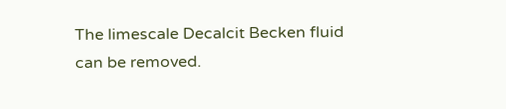The limescale Decalcit Becken fluid can be removed.